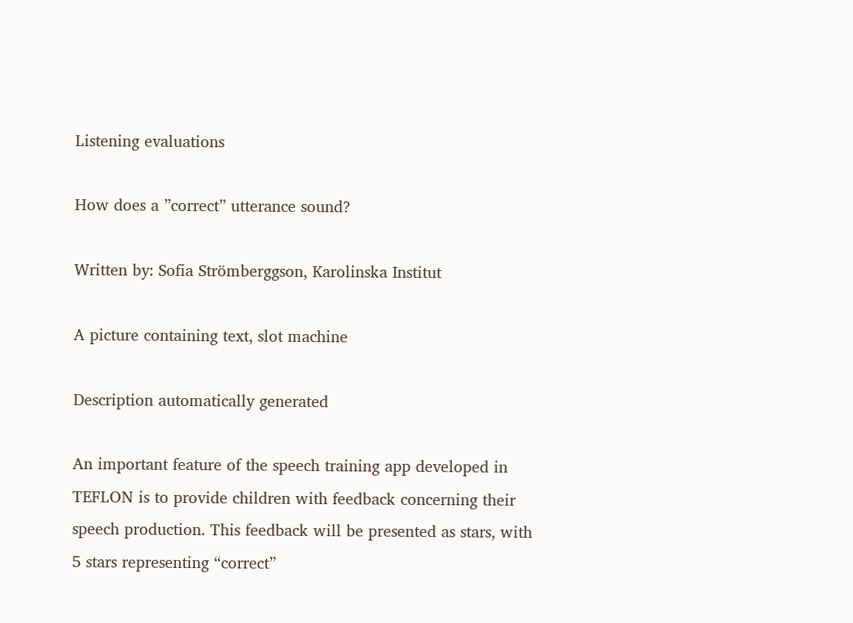Listening evaluations

How does a ”correct” utterance sound?

Written by: Sofia Strömberggson, Karolinska Institut

A picture containing text, slot machine

Description automatically generated

An important feature of the speech training app developed in TEFLON is to provide children with feedback concerning their speech production. This feedback will be presented as stars, with 5 stars representing “correct”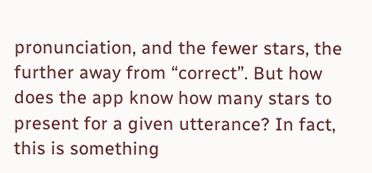pronunciation, and the fewer stars, the further away from “correct”. But how does the app know how many stars to present for a given utterance? In fact, this is something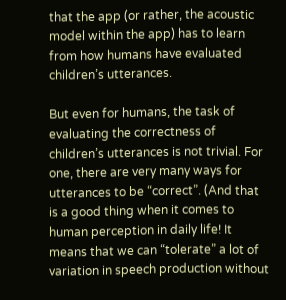that the app (or rather, the acoustic model within the app) has to learn from how humans have evaluated children’s utterances.

But even for humans, the task of evaluating the correctness of children’s utterances is not trivial. For one, there are very many ways for utterances to be “correct”. (And that is a good thing when it comes to human perception in daily life! It means that we can “tolerate” a lot of variation in speech production without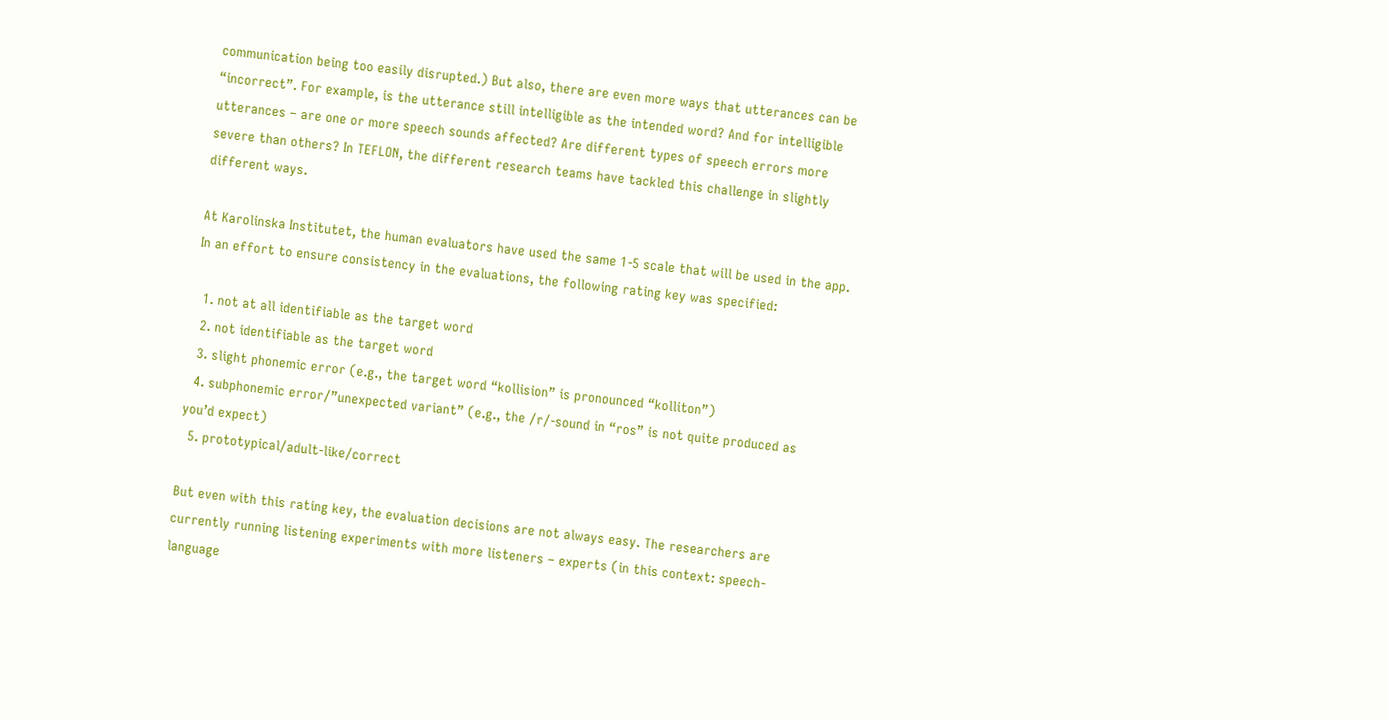communication being too easily disrupted.) But also, there are even more ways that utterances can be “incorrect”. For example, is the utterance still intelligible as the intended word? And for intelligible utterances – are one or more speech sounds affected? Are different types of speech errors more severe than others? In TEFLON, the different research teams have tackled this challenge in slightly different ways.

At Karolinska Institutet, the human evaluators have used the same 1-5 scale that will be used in the app. In an effort to ensure consistency in the evaluations, the following rating key was specified:

  1. not at all identifiable as the target word
  2. not identifiable as the target word
  3. slight phonemic error (e.g., the target word “kollision” is pronounced “kolliton”)
  4. subphonemic error/”unexpected variant” (e.g., the /r/-sound in “ros” is not quite produced as you’d expect)
  5. prototypical/adult-like/correct

But even with this rating key, the evaluation decisions are not always easy. The researchers are currently running listening experiments with more listeners – experts (in this context: speech-language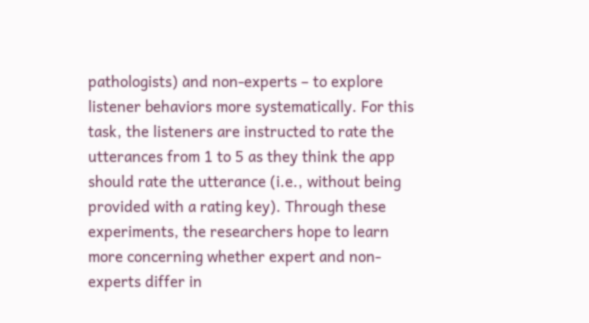pathologists) and non-experts – to explore listener behaviors more systematically. For this task, the listeners are instructed to rate the utterances from 1 to 5 as they think the app should rate the utterance (i.e., without being provided with a rating key). Through these experiments, the researchers hope to learn more concerning whether expert and non-experts differ in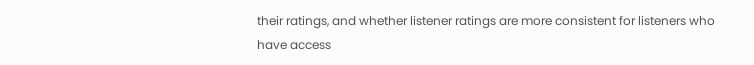their ratings, and whether listener ratings are more consistent for listeners who have access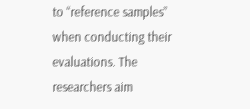to “reference samples” when conducting their evaluations. The researchers aim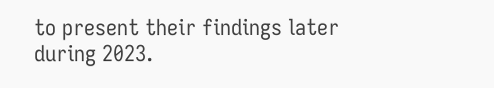to present their findings later during 2023.